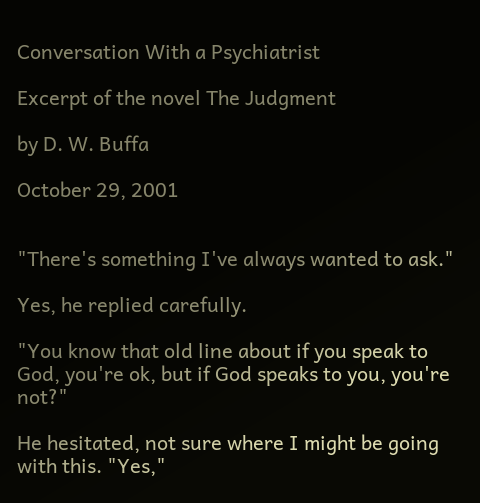Conversation With a Psychiatrist

Excerpt of the novel The Judgment

by D. W. Buffa

October 29, 2001


"There's something I've always wanted to ask."

Yes, he replied carefully.

"You know that old line about if you speak to God, you're ok, but if God speaks to you, you're not?"

He hesitated, not sure where I might be going with this. "Yes,"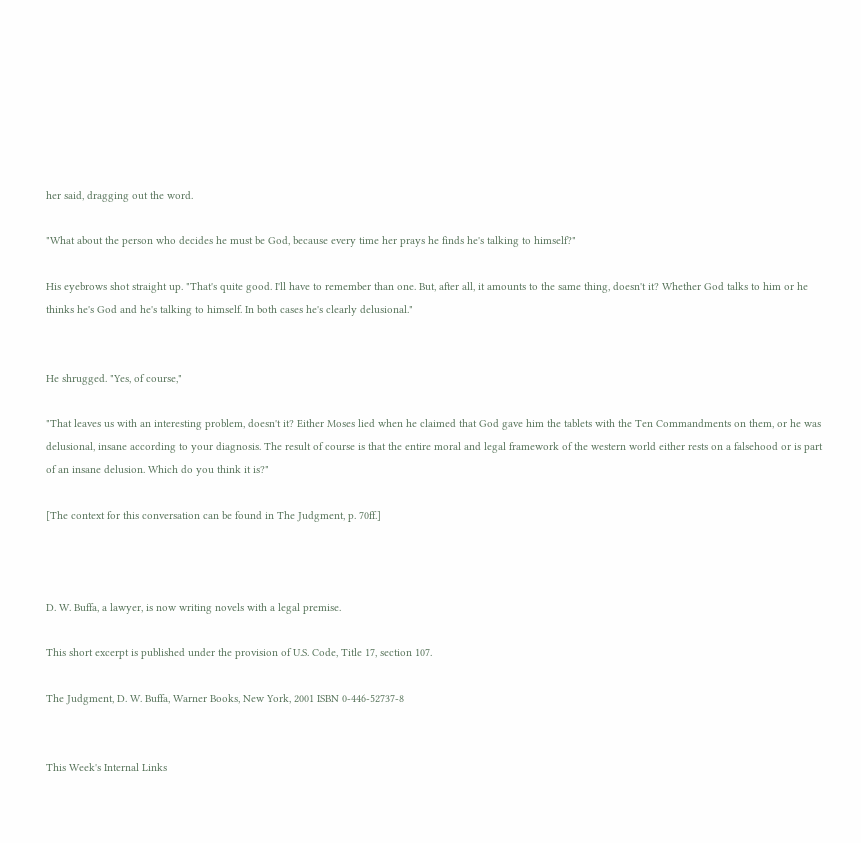her said, dragging out the word.

"What about the person who decides he must be God, because every time her prays he finds he's talking to himself?"

His eyebrows shot straight up. "That's quite good. I'll have to remember than one. But, after all, it amounts to the same thing, doesn't it? Whether God talks to him or he thinks he's God and he's talking to himself. In both cases he's clearly delusional."


He shrugged. "Yes, of course,"

"That leaves us with an interesting problem, doesn't it? Either Moses lied when he claimed that God gave him the tablets with the Ten Commandments on them, or he was delusional, insane according to your diagnosis. The result of course is that the entire moral and legal framework of the western world either rests on a falsehood or is part of an insane delusion. Which do you think it is?"

[The context for this conversation can be found in The Judgment, p. 70ff.]



D. W. Buffa, a lawyer, is now writing novels with a legal premise.

This short excerpt is published under the provision of U.S. Code, Title 17, section 107.

The Judgment, D. W. Buffa, Warner Books, New York, 2001 ISBN 0-446-52737-8


This Week's Internal Links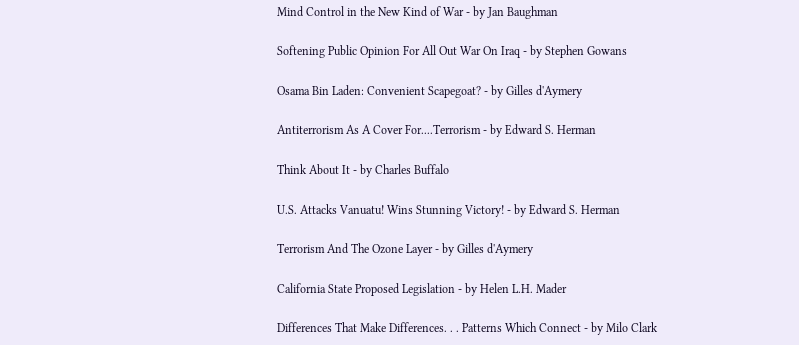Mind Control in the New Kind of War - by Jan Baughman

Softening Public Opinion For All Out War On Iraq - by Stephen Gowans

Osama Bin Laden: Convenient Scapegoat? - by Gilles d'Aymery

Antiterrorism As A Cover For....Terrorism - by Edward S. Herman

Think About It - by Charles Buffalo

U.S. Attacks Vanuatu! Wins Stunning Victory! - by Edward S. Herman

Terrorism And The Ozone Layer - by Gilles d'Aymery

California State Proposed Legislation - by Helen L.H. Mader

Differences That Make Differences. . . Patterns Which Connect - by Milo Clark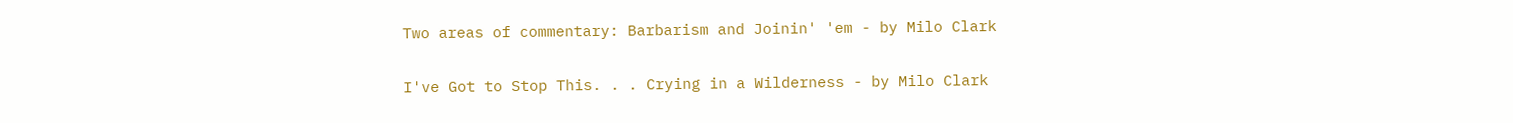Two areas of commentary: Barbarism and Joinin' 'em - by Milo Clark

I've Got to Stop This. . . Crying in a Wilderness - by Milo Clark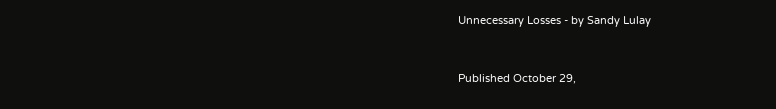Unnecessary Losses - by Sandy Lulay


Published October 29,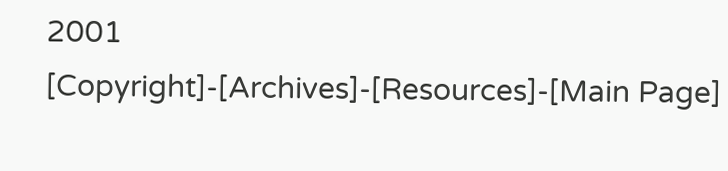2001
[Copyright]-[Archives]-[Resources]-[Main Page]